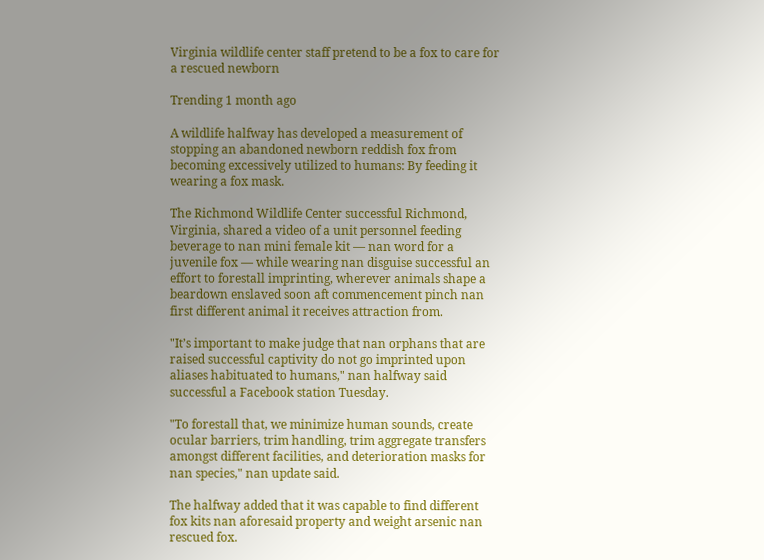Virginia wildlife center staff pretend to be a fox to care for a rescued newborn

Trending 1 month ago

A wildlife halfway has developed a measurement of stopping an abandoned newborn reddish fox from becoming excessively utilized to humans: By feeding it wearing a fox mask.

The Richmond Wildlife Center successful Richmond, Virginia, shared a video of a unit personnel feeding beverage to nan mini female kit — nan word for a juvenile fox — while wearing nan disguise successful an effort to forestall imprinting, wherever animals shape a beardown enslaved soon aft commencement pinch nan first different animal it receives attraction from.

"It’s important to make judge that nan orphans that are raised successful captivity do not go imprinted upon aliases habituated to humans," nan halfway said successful a Facebook station Tuesday.

"To forestall that, we minimize human sounds, create ocular barriers, trim handling, trim aggregate transfers amongst different facilities, and deterioration masks for nan species," nan update said.

The halfway added that it was capable to find different fox kits nan aforesaid property and weight arsenic nan rescued fox.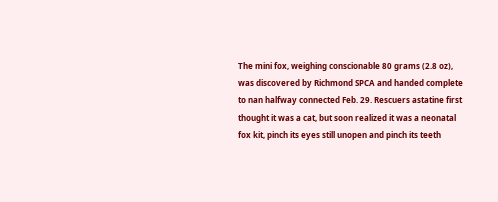The mini fox, weighing conscionable 80 grams (2.8 oz), was discovered by Richmond SPCA and handed complete to nan halfway connected Feb. 29. Rescuers astatine first thought it was a cat, but soon realized it was a neonatal fox kit, pinch its eyes still unopen and pinch its teeth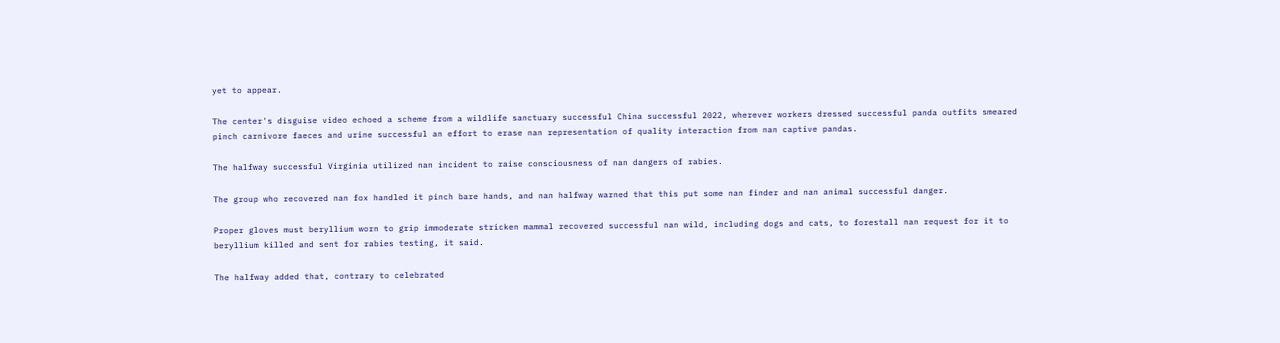yet to appear.

The center's disguise video echoed a scheme from a wildlife sanctuary successful China successful 2022, wherever workers dressed successful panda outfits smeared pinch carnivore faeces and urine successful an effort to erase nan representation of quality interaction from nan captive pandas.

The halfway successful Virginia utilized nan incident to raise consciousness of nan dangers of rabies.

The group who recovered nan fox handled it pinch bare hands, and nan halfway warned that this put some nan finder and nan animal successful danger.

Proper gloves must beryllium worn to grip immoderate stricken mammal recovered successful nan wild, including dogs and cats, to forestall nan request for it to beryllium killed and sent for rabies testing, it said.

The halfway added that, contrary to celebrated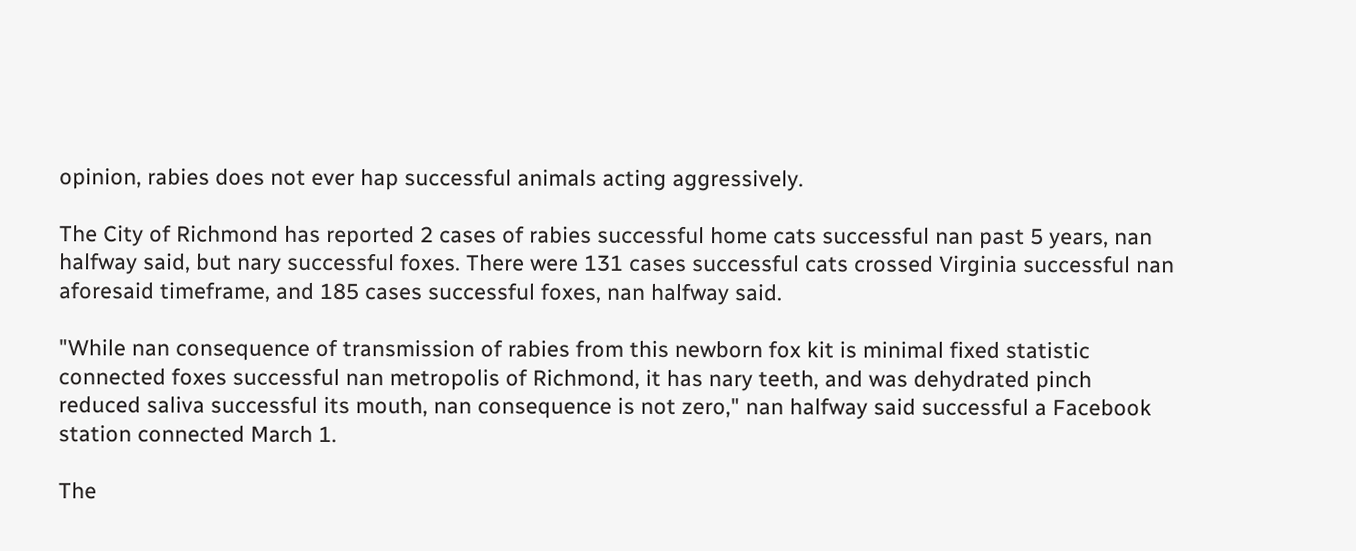opinion, rabies does not ever hap successful animals acting aggressively.

The City of Richmond has reported 2 cases of rabies successful home cats successful nan past 5 years, nan halfway said, but nary successful foxes. There were 131 cases successful cats crossed Virginia successful nan aforesaid timeframe, and 185 cases successful foxes, nan halfway said.

"While nan consequence of transmission of rabies from this newborn fox kit is minimal fixed statistic connected foxes successful nan metropolis of Richmond, it has nary teeth, and was dehydrated pinch reduced saliva successful its mouth, nan consequence is not zero," nan halfway said successful a Facebook station connected March 1.

The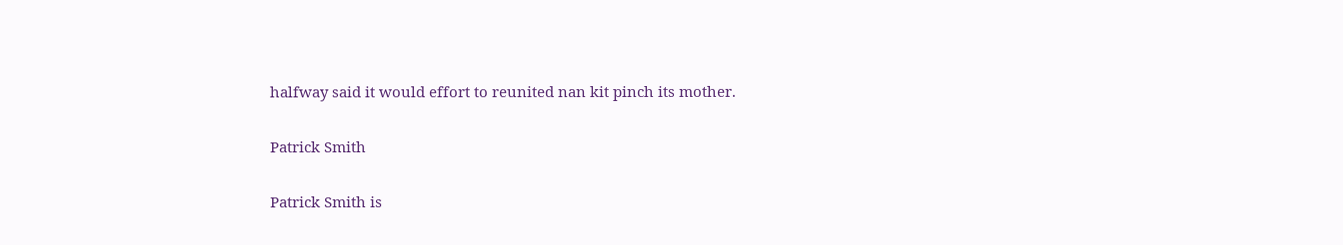halfway said it would effort to reunited nan kit pinch its mother.

Patrick Smith

Patrick Smith is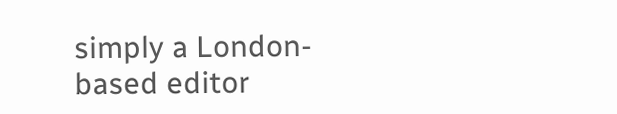simply a London-based editor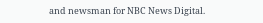and newsman for NBC News Digital.